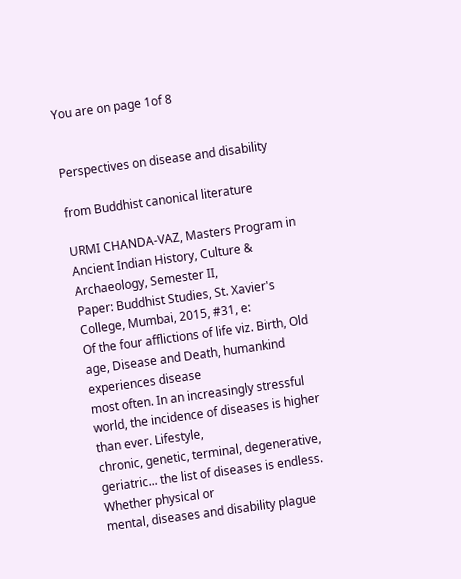You are on page 1of 8


Perspectives on disease and disability

from Buddhist canonical literature

URMI CHANDA-VAZ, Masters Program in Ancient Indian History, Culture & Archaeology, Semester II,
Paper: Buddhist Studies, St. Xavier's College, Mumbai, 2015, #31, e:
Of the four afflictions of life viz. Birth, Old age, Disease and Death, humankind experiences disease
most often. In an increasingly stressful world, the incidence of diseases is higher than ever. Lifestyle,
chronic, genetic, terminal, degenerative, geriatric... the list of diseases is endless. Whether physical or
mental, diseases and disability plague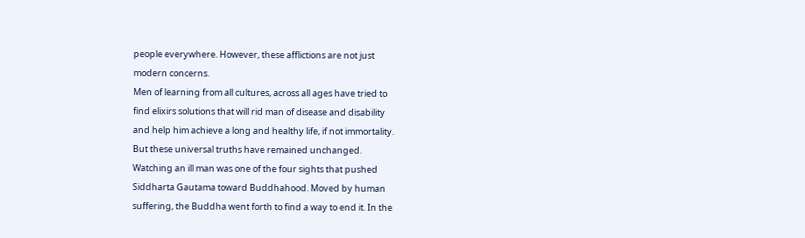people everywhere. However, these afflictions are not just
modern concerns.
Men of learning from all cultures, across all ages have tried to
find elixirs solutions that will rid man of disease and disability
and help him achieve a long and healthy life, if not immortality.
But these universal truths have remained unchanged.
Watching an ill man was one of the four sights that pushed
Siddharta Gautama toward Buddhahood. Moved by human
suffering, the Buddha went forth to find a way to end it. In the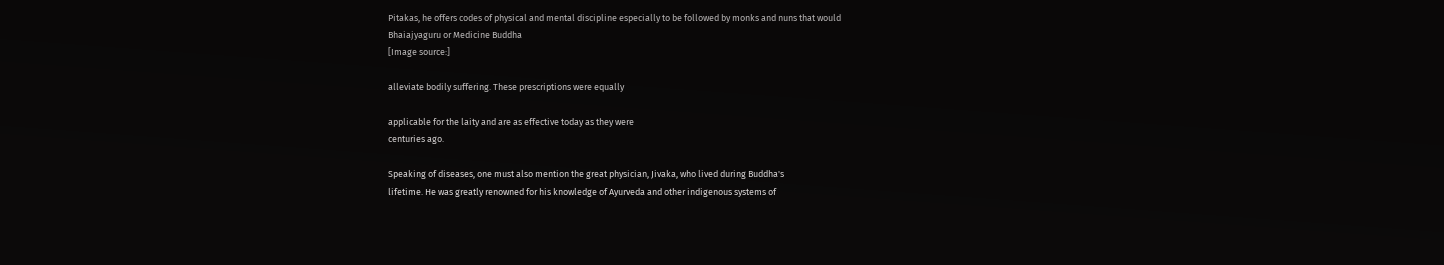Pitakas, he offers codes of physical and mental discipline especially to be followed by monks and nuns that would
Bhaiajyaguru or Medicine Buddha
[Image source:]

alleviate bodily suffering. These prescriptions were equally

applicable for the laity and are as effective today as they were
centuries ago.

Speaking of diseases, one must also mention the great physician, Jivaka, who lived during Buddha's
lifetime. He was greatly renowned for his knowledge of Ayurveda and other indigenous systems of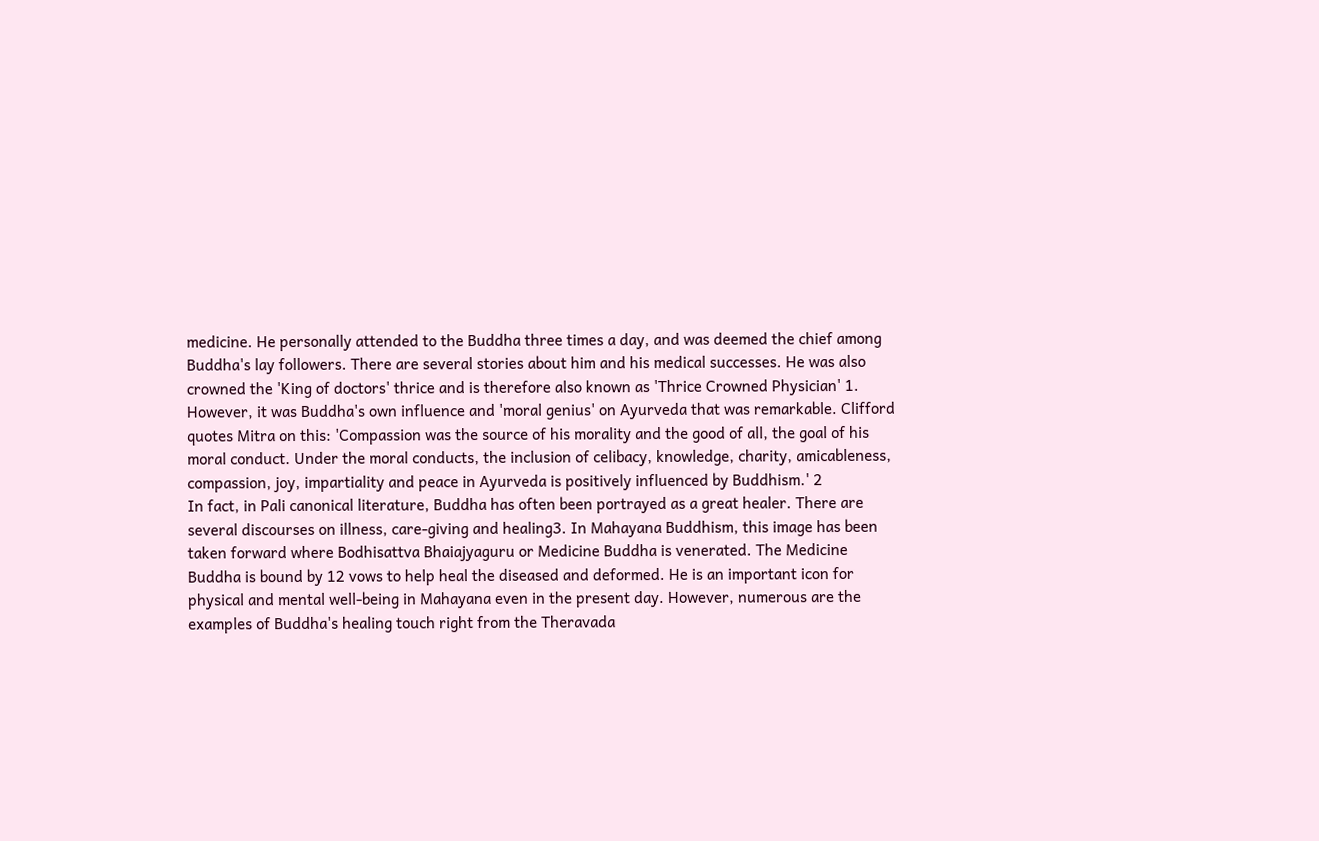medicine. He personally attended to the Buddha three times a day, and was deemed the chief among
Buddha's lay followers. There are several stories about him and his medical successes. He was also
crowned the 'King of doctors' thrice and is therefore also known as 'Thrice Crowned Physician' 1.
However, it was Buddha's own influence and 'moral genius' on Ayurveda that was remarkable. Clifford
quotes Mitra on this: 'Compassion was the source of his morality and the good of all, the goal of his
moral conduct. Under the moral conducts, the inclusion of celibacy, knowledge, charity, amicableness,
compassion, joy, impartiality and peace in Ayurveda is positively influenced by Buddhism.' 2
In fact, in Pali canonical literature, Buddha has often been portrayed as a great healer. There are
several discourses on illness, care-giving and healing3. In Mahayana Buddhism, this image has been
taken forward where Bodhisattva Bhaiajyaguru or Medicine Buddha is venerated. The Medicine
Buddha is bound by 12 vows to help heal the diseased and deformed. He is an important icon for
physical and mental well-being in Mahayana even in the present day. However, numerous are the
examples of Buddha's healing touch right from the Theravada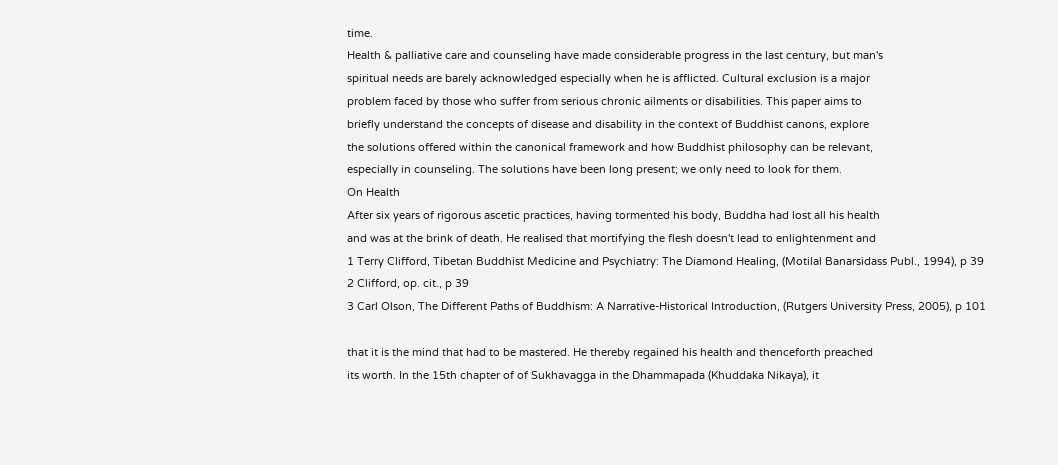time.
Health & palliative care and counseling have made considerable progress in the last century, but man's
spiritual needs are barely acknowledged especially when he is afflicted. Cultural exclusion is a major
problem faced by those who suffer from serious chronic ailments or disabilities. This paper aims to
briefly understand the concepts of disease and disability in the context of Buddhist canons, explore
the solutions offered within the canonical framework and how Buddhist philosophy can be relevant,
especially in counseling. The solutions have been long present; we only need to look for them.
On Health
After six years of rigorous ascetic practices, having tormented his body, Buddha had lost all his health
and was at the brink of death. He realised that mortifying the flesh doesn't lead to enlightenment and
1 Terry Clifford, Tibetan Buddhist Medicine and Psychiatry: The Diamond Healing, (Motilal Banarsidass Publ., 1994), p 39
2 Clifford, op. cit., p 39
3 Carl Olson, The Different Paths of Buddhism: A Narrative-Historical Introduction, (Rutgers University Press, 2005), p 101

that it is the mind that had to be mastered. He thereby regained his health and thenceforth preached
its worth. In the 15th chapter of of Sukhavagga in the Dhammapada (Khuddaka Nikaya), it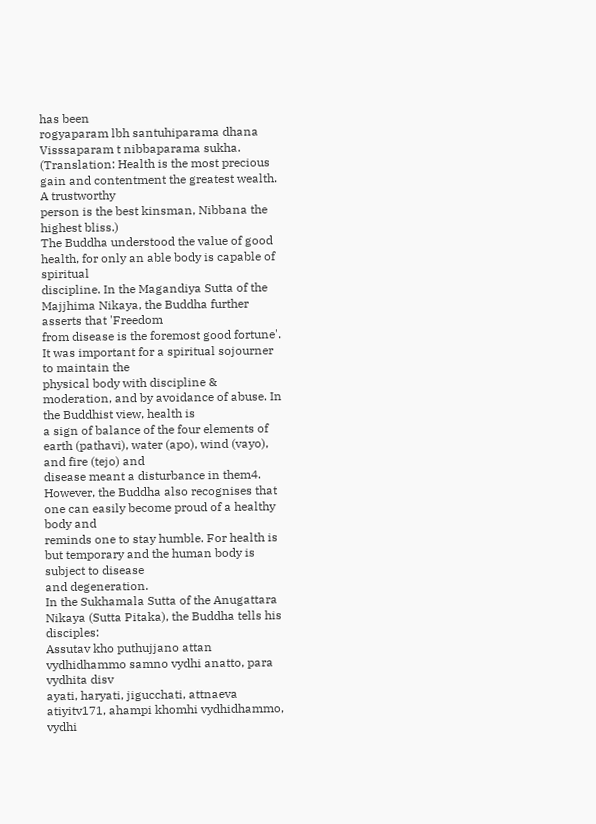has been
rogyaparam lbh santuhiparama dhana
Visssaparam t nibbaparama sukha.
(Translation: Health is the most precious gain and contentment the greatest wealth. A trustworthy
person is the best kinsman, Nibbana the highest bliss.)
The Buddha understood the value of good health, for only an able body is capable of spiritual
discipline. In the Magandiya Sutta of the Majjhima Nikaya, the Buddha further asserts that 'Freedom
from disease is the foremost good fortune'. It was important for a spiritual sojourner to maintain the
physical body with discipline & moderation, and by avoidance of abuse. In the Buddhist view, health is
a sign of balance of the four elements of earth (pathavi), water (apo), wind (vayo), and fire (tejo) and
disease meant a disturbance in them4.
However, the Buddha also recognises that one can easily become proud of a healthy body and
reminds one to stay humble. For health is but temporary and the human body is subject to disease
and degeneration.
In the Sukhamala Sutta of the Anugattara Nikaya (Sutta Pitaka), the Buddha tells his disciples:
Assutav kho puthujjano attan vydhidhammo samno vydhi anatto, para vydhita disv
ayati, haryati, jigucchati, attnaeva atiyitv171, ahampi khomhi vydhidhammo, vydhi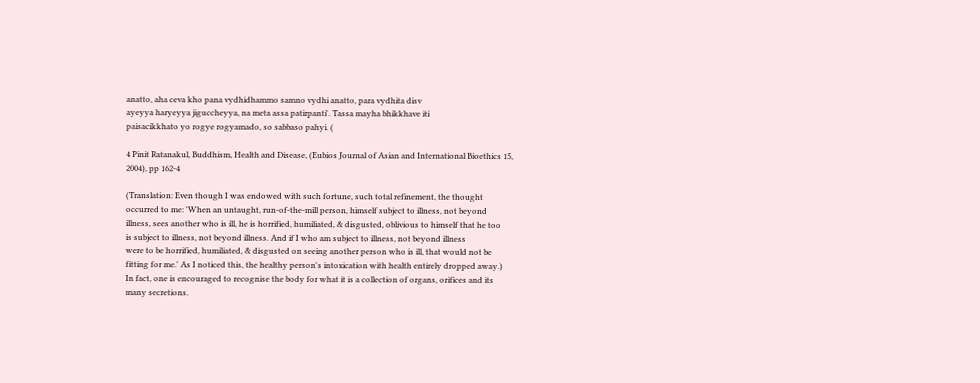anatto, aha ceva kho pana vydhidhammo samno vydhi anatto, para vydhita disv
ayeyya haryeyya jiguccheyya, na meta assa patirpanti'. Tassa mayha bhikkhave iti
paisacikkhato yo rogye rogyamado, so sabbaso pahyi. (

4 Pinit Ratanakul, Buddhism, Health and Disease, (Eubios Journal of Asian and International Bioethics 15, 2004), pp 162-4

(Translation: Even though I was endowed with such fortune, such total refinement, the thought
occurred to me: 'When an untaught, run-of-the-mill person, himself subject to illness, not beyond
illness, sees another who is ill, he is horrified, humiliated, & disgusted, oblivious to himself that he too
is subject to illness, not beyond illness. And if I who am subject to illness, not beyond illness
were to be horrified, humiliated, & disgusted on seeing another person who is ill, that would not be
fitting for me.' As I noticed this, the healthy person's intoxication with health entirely dropped away.)
In fact, one is encouraged to recognise the body for what it is a collection of organs, orifices and its
many secretions.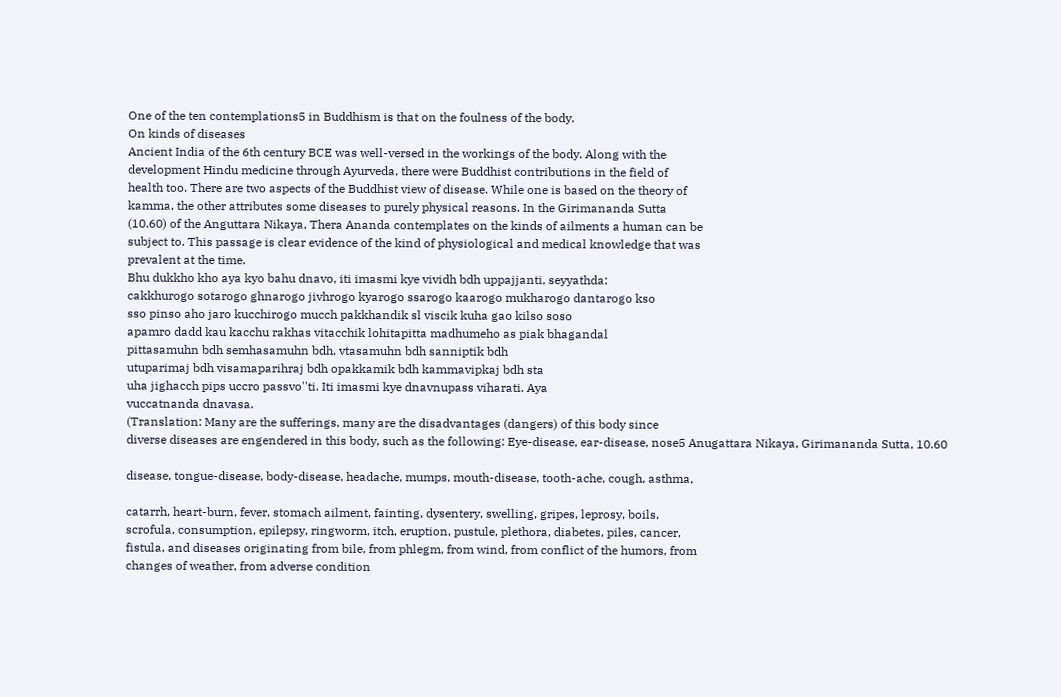One of the ten contemplations5 in Buddhism is that on the foulness of the body.
On kinds of diseases
Ancient India of the 6th century BCE was well-versed in the workings of the body. Along with the
development Hindu medicine through Ayurveda, there were Buddhist contributions in the field of
health too. There are two aspects of the Buddhist view of disease. While one is based on the theory of
kamma, the other attributes some diseases to purely physical reasons. In the Girimananda Sutta
(10.60) of the Anguttara Nikaya, Thera Ananda contemplates on the kinds of ailments a human can be
subject to. This passage is clear evidence of the kind of physiological and medical knowledge that was
prevalent at the time.
Bhu dukkho kho aya kyo bahu dnavo, iti imasmi kye vividh bdh uppajjanti, seyyathda:
cakkhurogo sotarogo ghnarogo jivhrogo kyarogo ssarogo kaarogo mukharogo dantarogo kso
sso pinso aho jaro kucchirogo mucch pakkhandik sl viscik kuha gao kilso soso
apamro dadd kau kacchu rakhas vitacchik lohitapitta madhumeho as piak bhagandal
pittasamuhn bdh semhasamuhn bdh, vtasamuhn bdh sanniptik bdh
utuparimaj bdh visamaparihraj bdh opakkamik bdh kammavipkaj bdh sta
uha jighacch pips uccro passvo''ti. Iti imasmi kye dnavnupass viharati. Aya
vuccatnanda dnavasa.
(Translation: Many are the sufferings, many are the disadvantages (dangers) of this body since
diverse diseases are engendered in this body, such as the following: Eye-disease, ear-disease, nose5 Anugattara Nikaya, Girimananda Sutta, 10.60

disease, tongue-disease, body-disease, headache, mumps, mouth-disease, tooth-ache, cough, asthma,

catarrh, heart-burn, fever, stomach ailment, fainting, dysentery, swelling, gripes, leprosy, boils,
scrofula, consumption, epilepsy, ringworm, itch, eruption, pustule, plethora, diabetes, piles, cancer,
fistula, and diseases originating from bile, from phlegm, from wind, from conflict of the humors, from
changes of weather, from adverse condition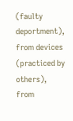(faulty deportment), from devices (practiced by others),
from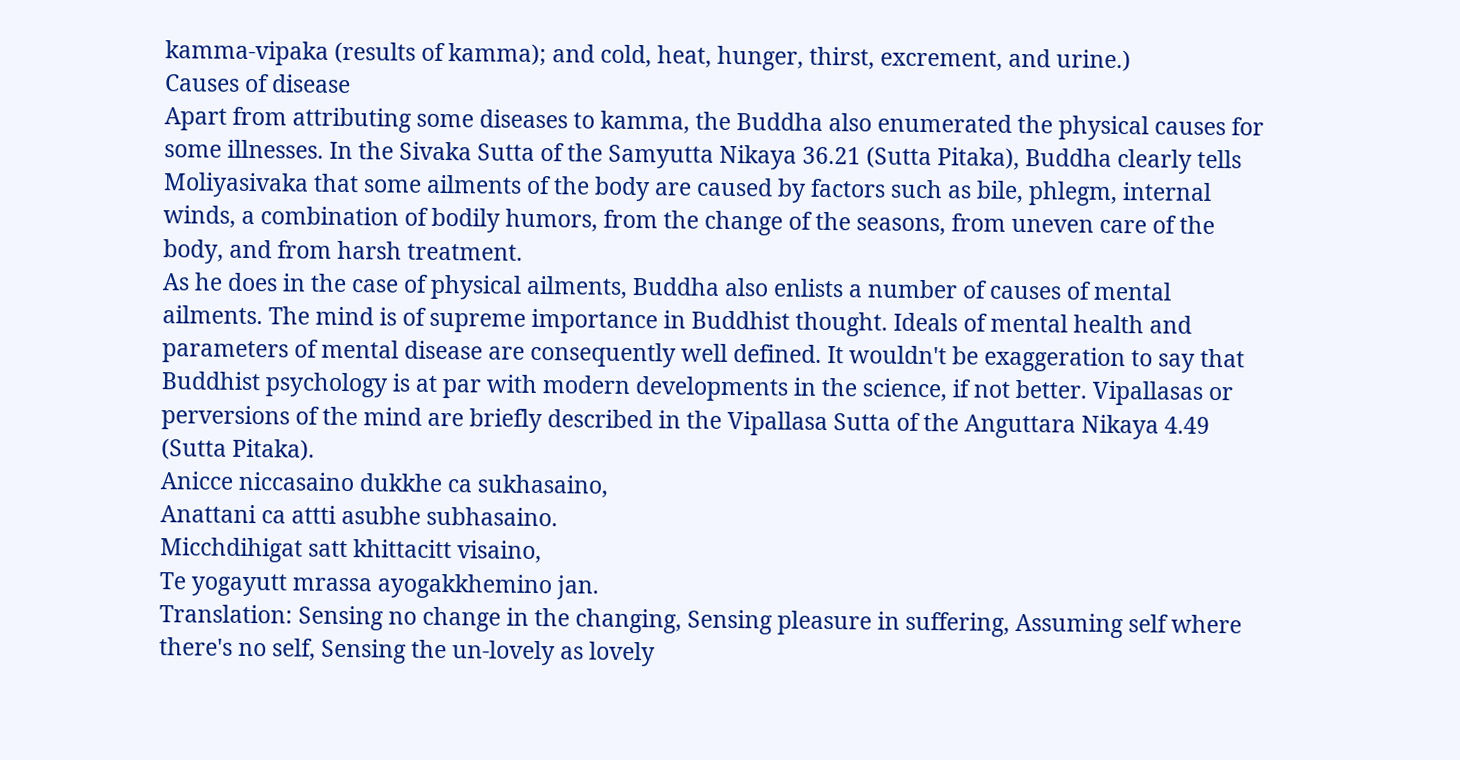kamma-vipaka (results of kamma); and cold, heat, hunger, thirst, excrement, and urine.)
Causes of disease
Apart from attributing some diseases to kamma, the Buddha also enumerated the physical causes for
some illnesses. In the Sivaka Sutta of the Samyutta Nikaya 36.21 (Sutta Pitaka), Buddha clearly tells
Moliyasivaka that some ailments of the body are caused by factors such as bile, phlegm, internal
winds, a combination of bodily humors, from the change of the seasons, from uneven care of the
body, and from harsh treatment.
As he does in the case of physical ailments, Buddha also enlists a number of causes of mental
ailments. The mind is of supreme importance in Buddhist thought. Ideals of mental health and
parameters of mental disease are consequently well defined. It wouldn't be exaggeration to say that
Buddhist psychology is at par with modern developments in the science, if not better. Vipallasas or
perversions of the mind are briefly described in the Vipallasa Sutta of the Anguttara Nikaya 4.49
(Sutta Pitaka).
Anicce niccasaino dukkhe ca sukhasaino,
Anattani ca attti asubhe subhasaino.
Micchdihigat satt khittacitt visaino,
Te yogayutt mrassa ayogakkhemino jan.
Translation: Sensing no change in the changing, Sensing pleasure in suffering, Assuming self where
there's no self, Sensing the un-lovely as lovely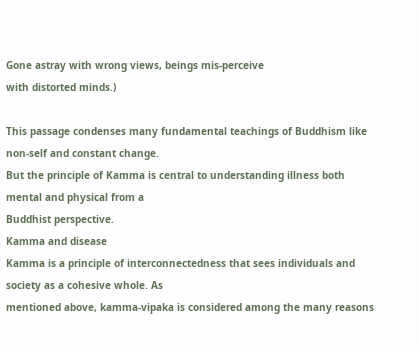Gone astray with wrong views, beings mis-perceive
with distorted minds.)

This passage condenses many fundamental teachings of Buddhism like non-self and constant change.
But the principle of Kamma is central to understanding illness both mental and physical from a
Buddhist perspective.
Kamma and disease
Kamma is a principle of interconnectedness that sees individuals and society as a cohesive whole. As
mentioned above, kamma-vipaka is considered among the many reasons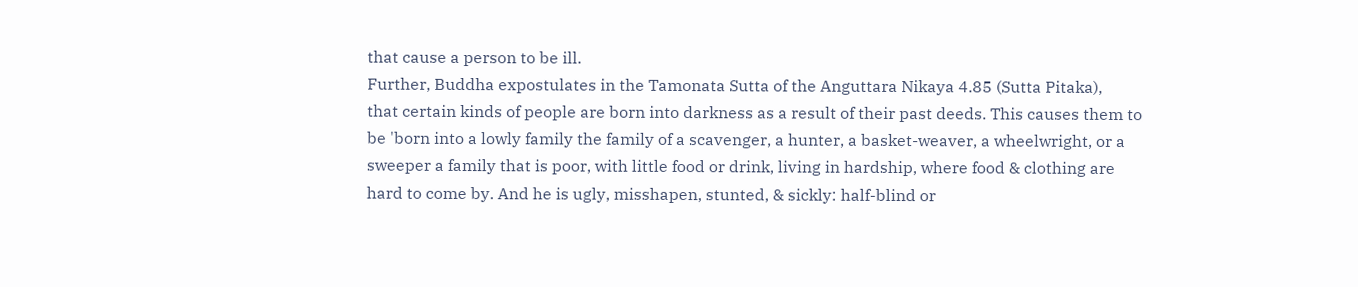that cause a person to be ill.
Further, Buddha expostulates in the Tamonata Sutta of the Anguttara Nikaya 4.85 (Sutta Pitaka),
that certain kinds of people are born into darkness as a result of their past deeds. This causes them to
be 'born into a lowly family the family of a scavenger, a hunter, a basket-weaver, a wheelwright, or a
sweeper a family that is poor, with little food or drink, living in hardship, where food & clothing are
hard to come by. And he is ugly, misshapen, stunted, & sickly: half-blind or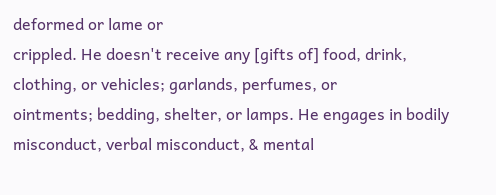deformed or lame or
crippled. He doesn't receive any [gifts of] food, drink, clothing, or vehicles; garlands, perfumes, or
ointments; bedding, shelter, or lamps. He engages in bodily misconduct, verbal misconduct, & mental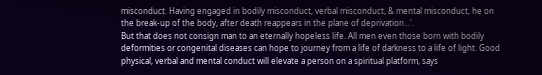misconduct. Having engaged in bodily misconduct, verbal misconduct, & mental misconduct, he on
the break-up of the body, after death reappears in the plane of deprivation...'.
But that does not consign man to an eternally hopeless life. All men even those born with bodily
deformities or congenital diseases can hope to journey from a life of darkness to a life of light. Good
physical, verbal and mental conduct will elevate a person on a spiritual platform, says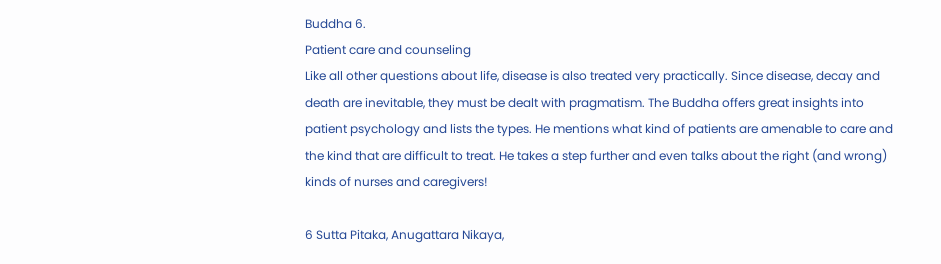Buddha 6.
Patient care and counseling
Like all other questions about life, disease is also treated very practically. Since disease, decay and
death are inevitable, they must be dealt with pragmatism. The Buddha offers great insights into
patient psychology and lists the types. He mentions what kind of patients are amenable to care and
the kind that are difficult to treat. He takes a step further and even talks about the right (and wrong)
kinds of nurses and caregivers!

6 Sutta Pitaka, Anugattara Nikaya,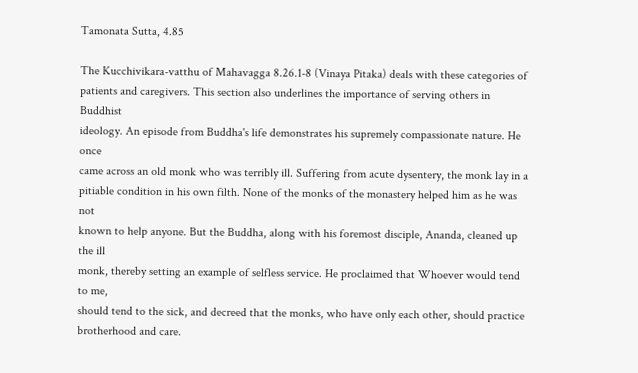Tamonata Sutta, 4.85

The Kucchivikara-vatthu of Mahavagga 8.26.1-8 (Vinaya Pitaka) deals with these categories of
patients and caregivers. This section also underlines the importance of serving others in Buddhist
ideology. An episode from Buddha's life demonstrates his supremely compassionate nature. He once
came across an old monk who was terribly ill. Suffering from acute dysentery, the monk lay in a
pitiable condition in his own filth. None of the monks of the monastery helped him as he was not
known to help anyone. But the Buddha, along with his foremost disciple, Ananda, cleaned up the ill
monk, thereby setting an example of selfless service. He proclaimed that Whoever would tend to me,
should tend to the sick, and decreed that the monks, who have only each other, should practice
brotherhood and care.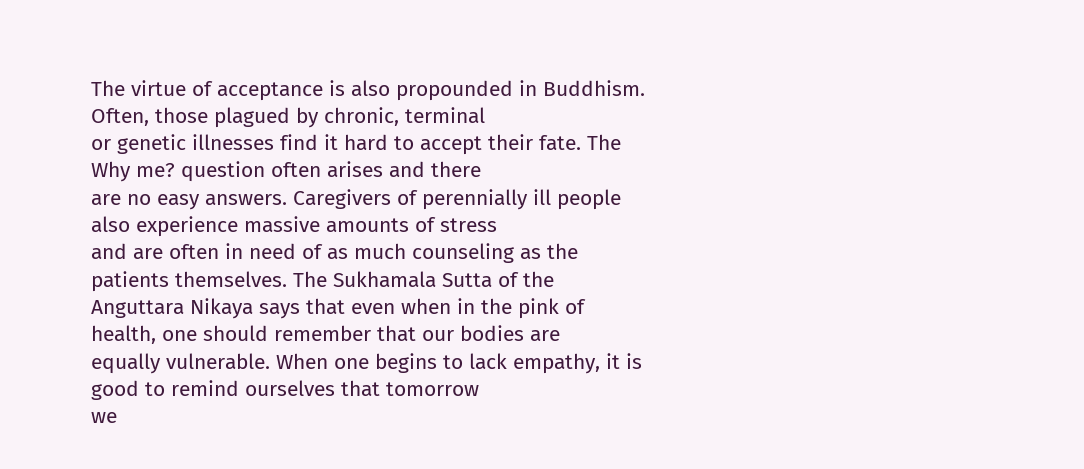The virtue of acceptance is also propounded in Buddhism. Often, those plagued by chronic, terminal
or genetic illnesses find it hard to accept their fate. The Why me? question often arises and there
are no easy answers. Caregivers of perennially ill people also experience massive amounts of stress
and are often in need of as much counseling as the patients themselves. The Sukhamala Sutta of the
Anguttara Nikaya says that even when in the pink of health, one should remember that our bodies are
equally vulnerable. When one begins to lack empathy, it is good to remind ourselves that tomorrow
we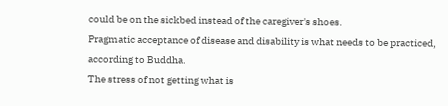could be on the sickbed instead of the caregiver's shoes.
Pragmatic acceptance of disease and disability is what needs to be practiced, according to Buddha.
The stress of not getting what is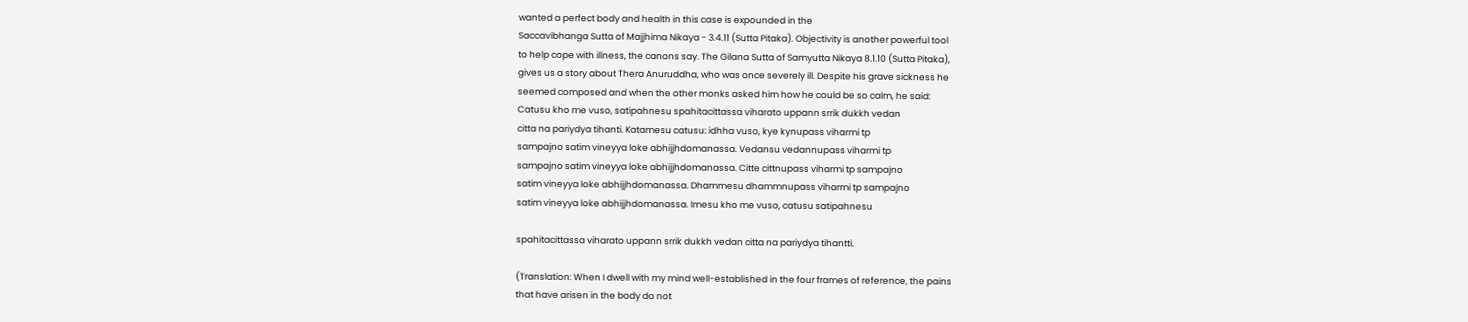wanted a perfect body and health in this case is expounded in the
Saccavibhanga Sutta of Majjhima Nikaya - 3.4.11 (Sutta Pitaka). Objectivity is another powerful tool
to help cope with illness, the canons say. The Gilana Sutta of Samyutta Nikaya 8.1.10 (Sutta Pitaka),
gives us a story about Thera Anuruddha, who was once severely ill. Despite his grave sickness he
seemed composed and when the other monks asked him how he could be so calm, he said:
Catusu kho me vuso, satipahnesu spahitacittassa viharato uppann srrik dukkh vedan
citta na pariydya tihanti. Katamesu catusu: idhha vuso, kye kynupass viharmi tp
sampajno satim vineyya loke abhijjhdomanassa. Vedansu vedannupass viharmi tp
sampajno satim vineyya loke abhijjhdomanassa. Citte cittnupass viharmi tp sampajno
satim vineyya loke abhijjhdomanassa. Dhammesu dhammnupass viharmi tp sampajno
satim vineyya loke abhijjhdomanassa. Imesu kho me vuso, catusu satipahnesu

spahitacittassa viharato uppann srrik dukkh vedan citta na pariydya tihantti.

(Translation: When I dwell with my mind well-established in the four frames of reference, the pains
that have arisen in the body do not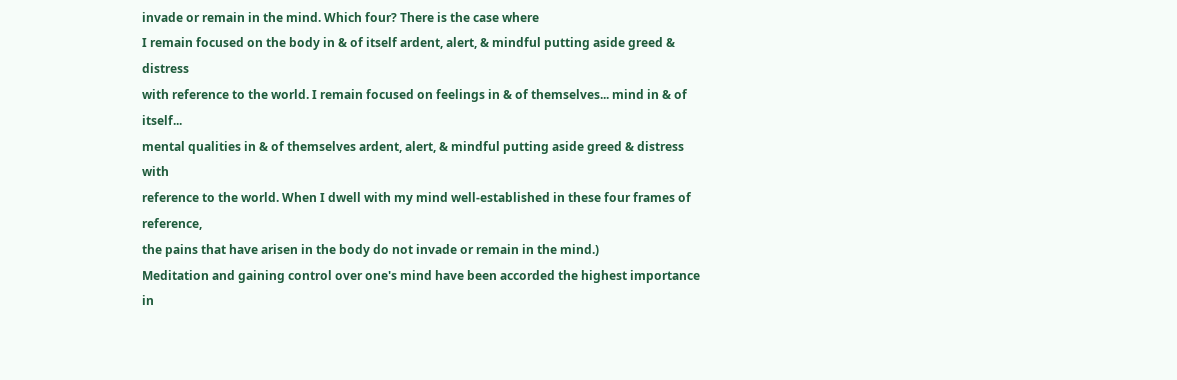invade or remain in the mind. Which four? There is the case where
I remain focused on the body in & of itself ardent, alert, & mindful putting aside greed & distress
with reference to the world. I remain focused on feelings in & of themselves... mind in & of itself...
mental qualities in & of themselves ardent, alert, & mindful putting aside greed & distress with
reference to the world. When I dwell with my mind well-established in these four frames of reference,
the pains that have arisen in the body do not invade or remain in the mind.)
Meditation and gaining control over one's mind have been accorded the highest importance in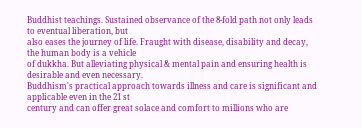Buddhist teachings. Sustained observance of the 8-fold path not only leads to eventual liberation, but
also eases the journey of life. Fraught with disease, disability and decay, the human body is a vehicle
of dukkha. But alleviating physical & mental pain and ensuring health is desirable and even necessary.
Buddhism's practical approach towards illness and care is significant and applicable even in the 21 st
century and can offer great solace and comfort to millions who are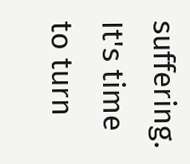suffering. It's time to turn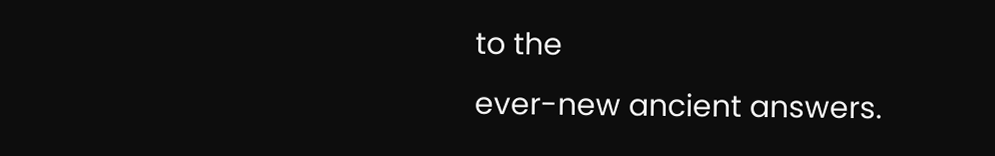to the
ever-new ancient answers.